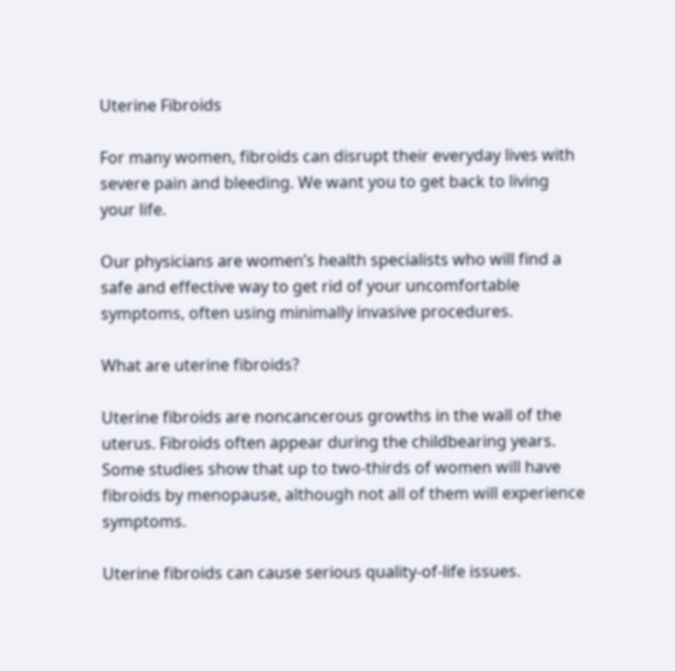Uterine Fibroids

For many women, fibroids can disrupt their everyday lives with severe pain and bleeding. We want you to get back to living your life.

Our physicians are women’s health specialists who will find a safe and effective way to get rid of your uncomfortable symptoms, often using minimally invasive procedures.

What are uterine fibroids?

Uterine fibroids are noncancerous growths in the wall of the uterus. Fibroids often appear during the childbearing years. Some studies show that up to two-thirds of women will have fibroids by menopause, although not all of them will experience symptoms.

Uterine fibroids can cause serious quality-of-life issues.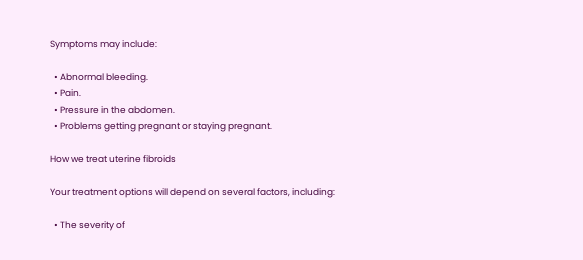Symptoms may include:

  • Abnormal bleeding.
  • Pain.
  • Pressure in the abdomen.
  • Problems getting pregnant or staying pregnant.

How we treat uterine fibroids

Your treatment options will depend on several factors, including:

  • The severity of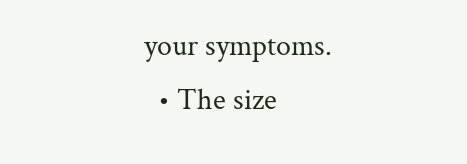your symptoms.
  • The size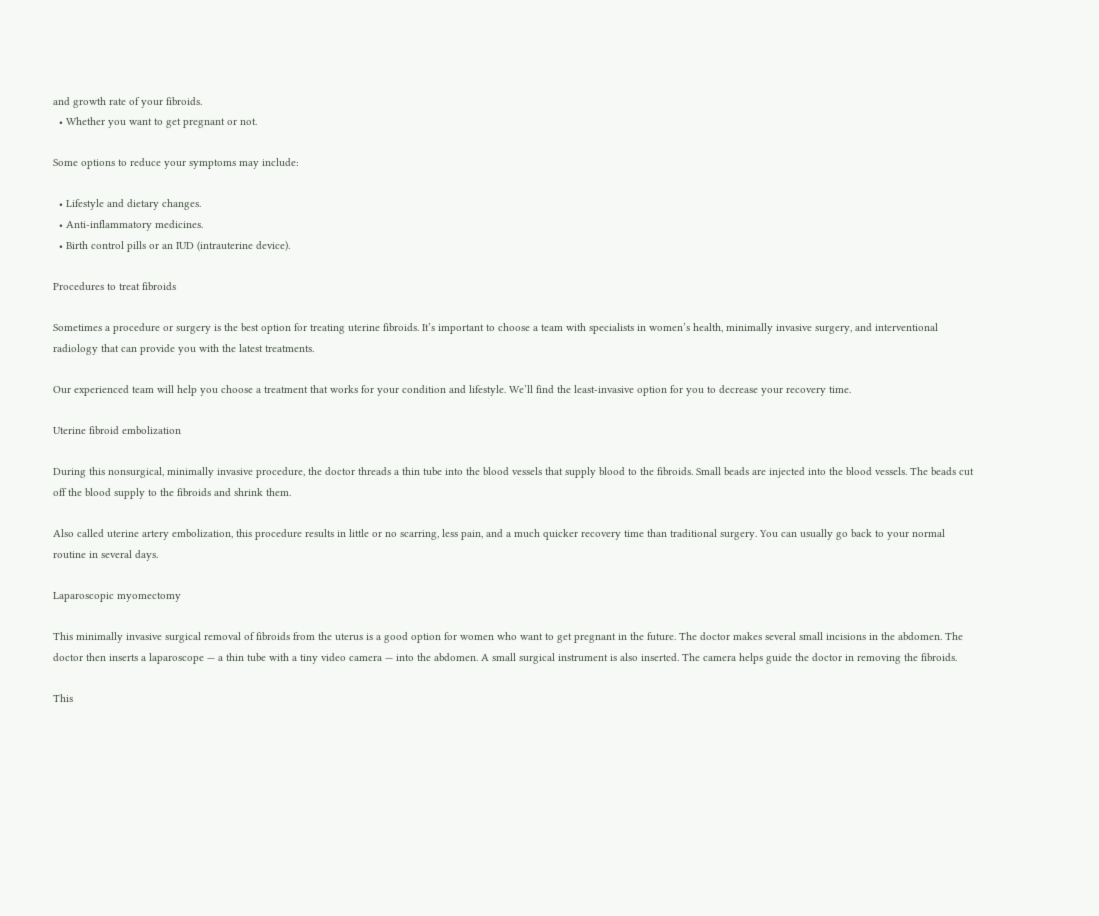and growth rate of your fibroids.
  • Whether you want to get pregnant or not.

Some options to reduce your symptoms may include:

  • Lifestyle and dietary changes.
  • Anti-inflammatory medicines.
  • Birth control pills or an IUD (intrauterine device).

Procedures to treat fibroids

Sometimes a procedure or surgery is the best option for treating uterine fibroids. It’s important to choose a team with specialists in women’s health, minimally invasive surgery, and interventional radiology that can provide you with the latest treatments.

Our experienced team will help you choose a treatment that works for your condition and lifestyle. We’ll find the least-invasive option for you to decrease your recovery time.

Uterine fibroid embolization

During this nonsurgical, minimally invasive procedure, the doctor threads a thin tube into the blood vessels that supply blood to the fibroids. Small beads are injected into the blood vessels. The beads cut off the blood supply to the fibroids and shrink them.

Also called uterine artery embolization, this procedure results in little or no scarring, less pain, and a much quicker recovery time than traditional surgery. You can usually go back to your normal routine in several days.

Laparoscopic myomectomy

This minimally invasive surgical removal of fibroids from the uterus is a good option for women who want to get pregnant in the future. The doctor makes several small incisions in the abdomen. The doctor then inserts a laparoscope — a thin tube with a tiny video camera — into the abdomen. A small surgical instrument is also inserted. The camera helps guide the doctor in removing the fibroids.

This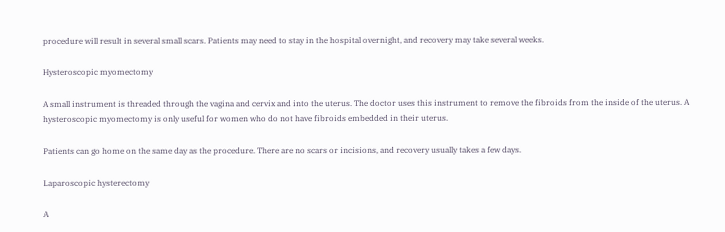procedure will result in several small scars. Patients may need to stay in the hospital overnight, and recovery may take several weeks.

Hysteroscopic myomectomy

A small instrument is threaded through the vagina and cervix and into the uterus. The doctor uses this instrument to remove the fibroids from the inside of the uterus. A hysteroscopic myomectomy is only useful for women who do not have fibroids embedded in their uterus.

Patients can go home on the same day as the procedure. There are no scars or incisions, and recovery usually takes a few days.

Laparoscopic hysterectomy

A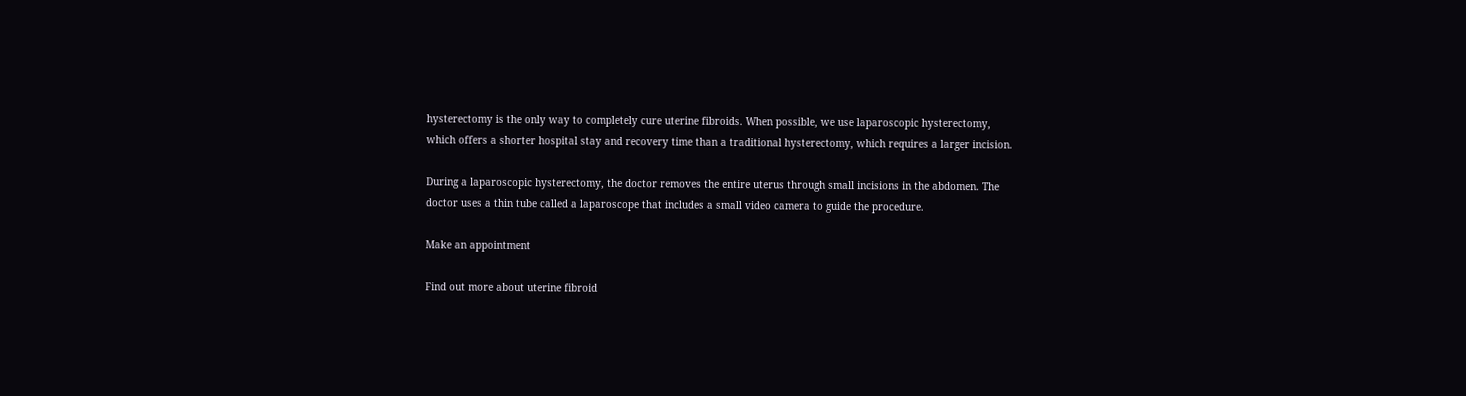hysterectomy is the only way to completely cure uterine fibroids. When possible, we use laparoscopic hysterectomy, which offers a shorter hospital stay and recovery time than a traditional hysterectomy, which requires a larger incision.

During a laparoscopic hysterectomy, the doctor removes the entire uterus through small incisions in the abdomen. The doctor uses a thin tube called a laparoscope that includes a small video camera to guide the procedure.

Make an appointment

Find out more about uterine fibroid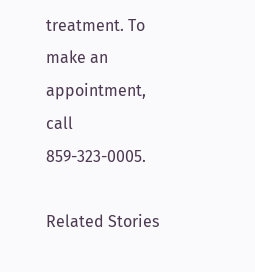treatment. To make an appointment, call 859-323-0005.

Related Stories